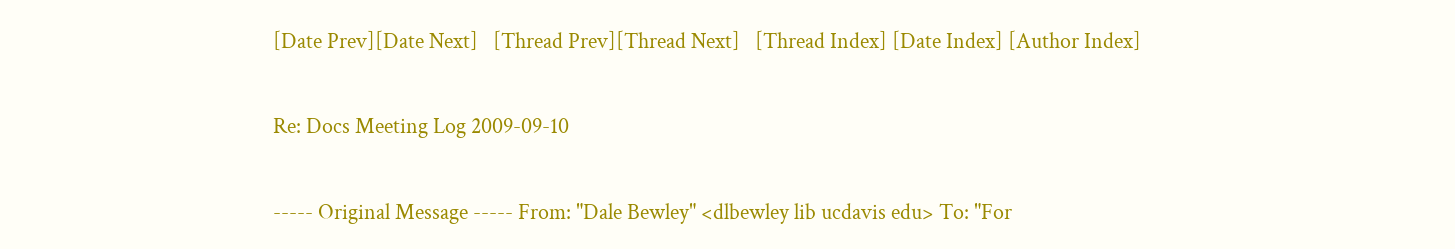[Date Prev][Date Next]   [Thread Prev][Thread Next]   [Thread Index] [Date Index] [Author Index]

Re: Docs Meeting Log 2009-09-10

----- Original Message ----- From: "Dale Bewley" <dlbewley lib ucdavis edu> To: "For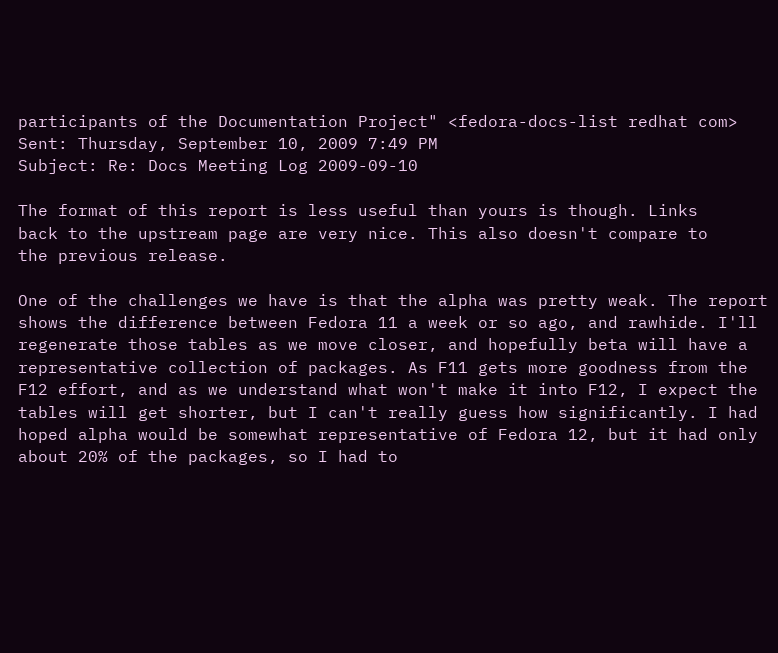participants of the Documentation Project" <fedora-docs-list redhat com>
Sent: Thursday, September 10, 2009 7:49 PM
Subject: Re: Docs Meeting Log 2009-09-10

The format of this report is less useful than yours is though. Links
back to the upstream page are very nice. This also doesn't compare to
the previous release.

One of the challenges we have is that the alpha was pretty weak. The report shows the difference between Fedora 11 a week or so ago, and rawhide. I'll regenerate those tables as we move closer, and hopefully beta will have a representative collection of packages. As F11 gets more goodness from the F12 effort, and as we understand what won't make it into F12, I expect the tables will get shorter, but I can't really guess how significantly. I had hoped alpha would be somewhat representative of Fedora 12, but it had only about 20% of the packages, so I had to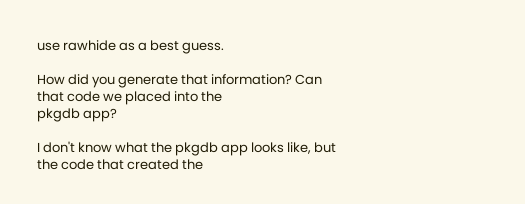use rawhide as a best guess.

How did you generate that information? Can that code we placed into the
pkgdb app?

I don't know what the pkgdb app looks like, but the code that created the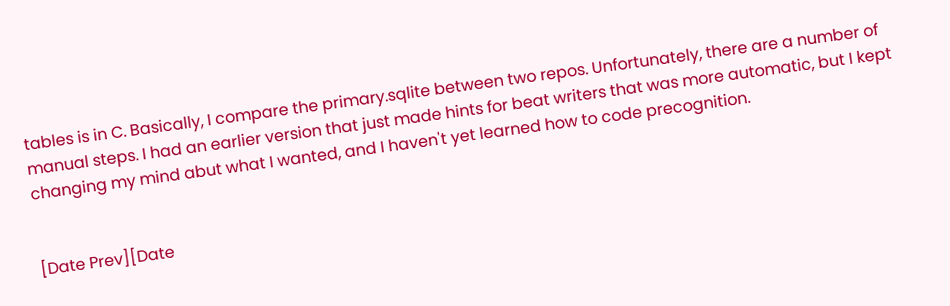tables is in C. Basically, I compare the primary.sqlite between two repos. Unfortunately, there are a number of manual steps. I had an earlier version that just made hints for beat writers that was more automatic, but I kept changing my mind abut what I wanted, and I haven't yet learned how to code precognition.


[Date Prev][Date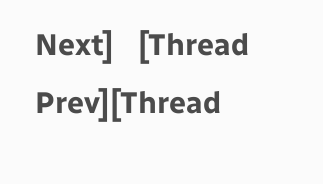Next]   [Thread Prev][Thread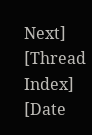Next]   [Thread Index] [Date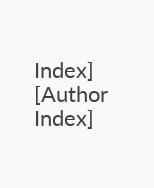Index] [Author Index]